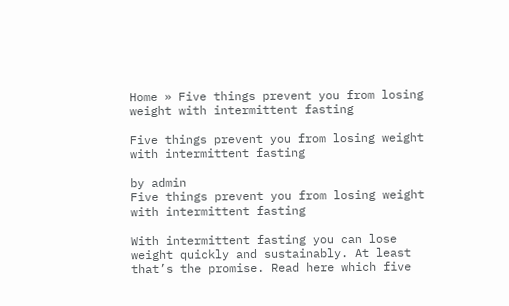Home » Five things prevent you from losing weight with intermittent fasting

Five things prevent you from losing weight with intermittent fasting

by admin
Five things prevent you from losing weight with intermittent fasting

With intermittent fasting you can lose weight quickly and sustainably. At least that’s the promise. Read here which five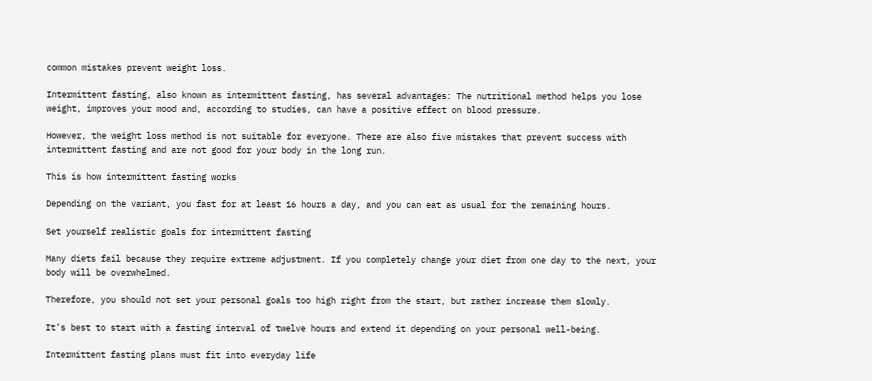common mistakes prevent weight loss.

Intermittent fasting, also known as intermittent fasting, has several advantages: The nutritional method helps you lose weight, improves your mood and, according to studies, can have a positive effect on blood pressure.

However, the weight loss method is not suitable for everyone. There are also five mistakes that prevent success with intermittent fasting and are not good for your body in the long run.

This is how intermittent fasting works

Depending on the variant, you fast for at least 16 hours a day, and you can eat as usual for the remaining hours.

Set yourself realistic goals for intermittent fasting

Many diets fail because they require extreme adjustment. If you completely change your diet from one day to the next, your body will be overwhelmed.

Therefore, you should not set your personal goals too high right from the start, but rather increase them slowly.

It’s best to start with a fasting interval of twelve hours and extend it depending on your personal well-being.

Intermittent fasting plans must fit into everyday life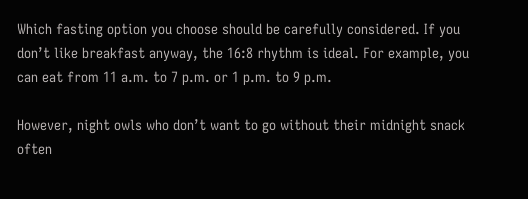Which fasting option you choose should be carefully considered. If you don’t like breakfast anyway, the 16:8 rhythm is ideal. For example, you can eat from 11 a.m. to 7 p.m. or 1 p.m. to 9 p.m.

However, night owls who don’t want to go without their midnight snack often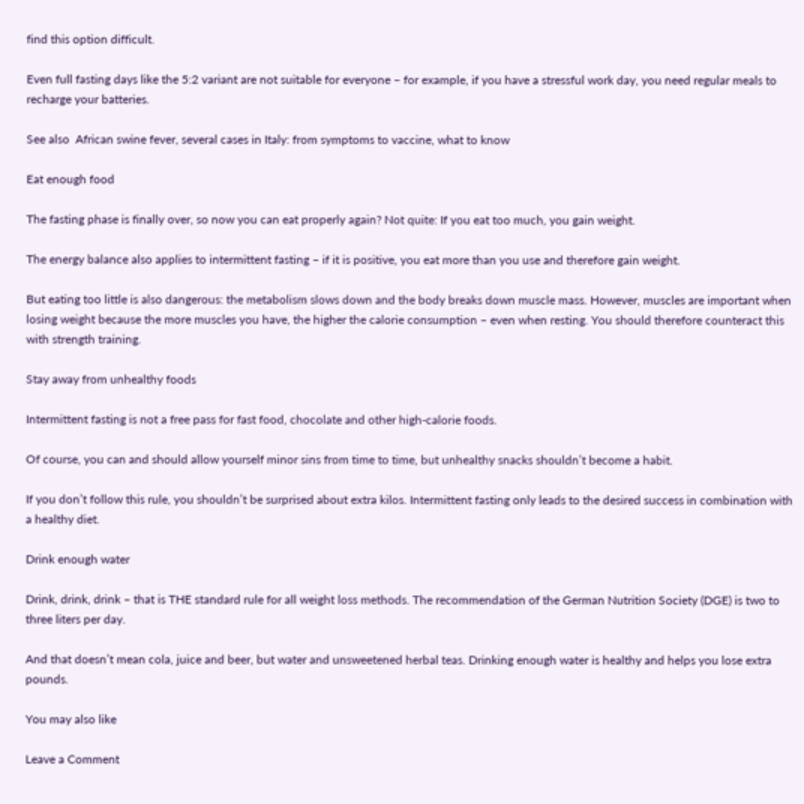find this option difficult.

Even full fasting days like the 5:2 variant are not suitable for everyone – for example, if you have a stressful work day, you need regular meals to recharge your batteries.

See also  African swine fever, several cases in Italy: from symptoms to vaccine, what to know

Eat enough food

The fasting phase is finally over, so now you can eat properly again? Not quite: If you eat too much, you gain weight.

The energy balance also applies to intermittent fasting – if it is positive, you eat more than you use and therefore gain weight.

But eating too little is also dangerous: the metabolism slows down and the body breaks down muscle mass. However, muscles are important when losing weight because the more muscles you have, the higher the calorie consumption – even when resting. You should therefore counteract this with strength training.

Stay away from unhealthy foods

Intermittent fasting is not a free pass for fast food, chocolate and other high-calorie foods.

Of course, you can and should allow yourself minor sins from time to time, but unhealthy snacks shouldn’t become a habit.

If you don’t follow this rule, you shouldn’t be surprised about extra kilos. Intermittent fasting only leads to the desired success in combination with a healthy diet.

Drink enough water

Drink, drink, drink – that is THE standard rule for all weight loss methods. The recommendation of the German Nutrition Society (DGE) is two to three liters per day.

And that doesn’t mean cola, juice and beer, but water and unsweetened herbal teas. Drinking enough water is healthy and helps you lose extra pounds.

You may also like

Leave a Comment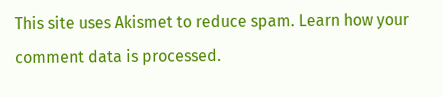This site uses Akismet to reduce spam. Learn how your comment data is processed.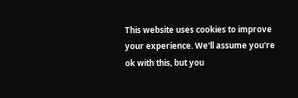This website uses cookies to improve your experience. We'll assume you're ok with this, but you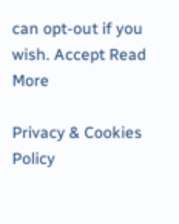can opt-out if you wish. Accept Read More

Privacy & Cookies Policy